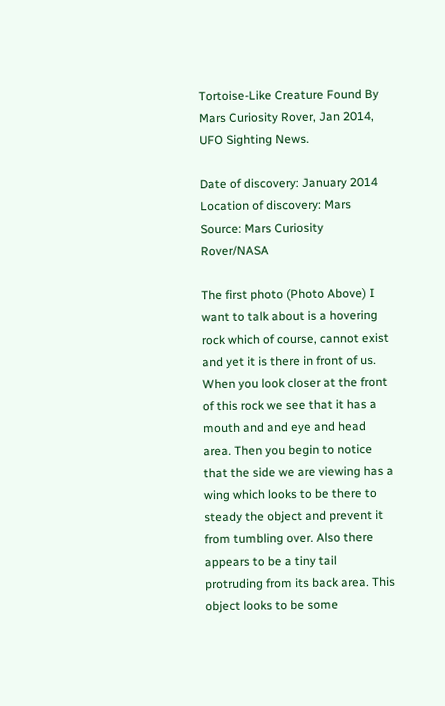Tortoise-Like Creature Found By Mars Curiosity Rover, Jan 2014, UFO Sighting News.

Date of discovery: January 2014
Location of discovery: Mars
Source: Mars Curiosity Rover/NASA

The first photo (Photo Above) I want to talk about is a hovering rock which of course, cannot exist and yet it is there in front of us. When you look closer at the front of this rock we see that it has a mouth and and eye and head area. Then you begin to notice that the side we are viewing has a wing which looks to be there to steady the object and prevent it from tumbling over. Also there appears to be a tiny tail protruding from its back area. This object looks to be some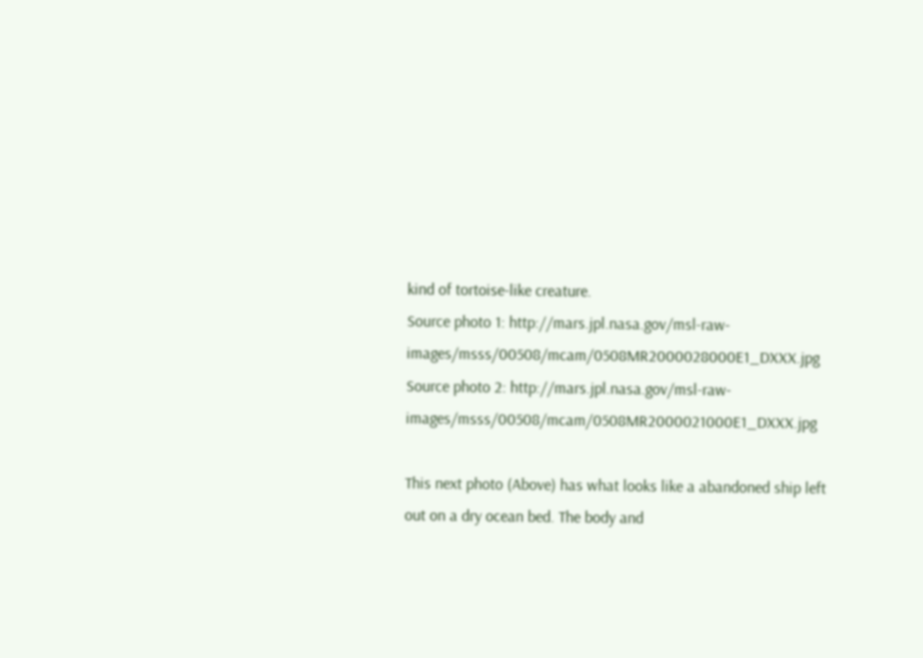kind of tortoise-like creature.
Source photo 1: http://mars.jpl.nasa.gov/msl-raw-images/msss/00508/mcam/0508MR2000028000E1_DXXX.jpg
Source photo 2: http://mars.jpl.nasa.gov/msl-raw-images/msss/00508/mcam/0508MR2000021000E1_DXXX.jpg

This next photo (Above) has what looks like a abandoned ship left out on a dry ocean bed. The body and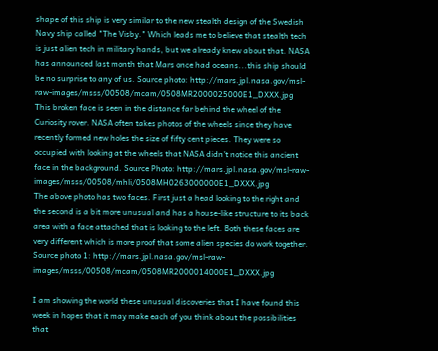shape of this ship is very similar to the new stealth design of the Swedish Navy ship called "The Visby." Which leads me to believe that stealth tech is just alien tech in military hands, but we already knew about that. NASA has announced last month that Mars once had oceans...this ship should be no surprise to any of us. Source photo: http://mars.jpl.nasa.gov/msl-raw-images/msss/00508/mcam/0508MR2000025000E1_DXXX.jpg
This broken face is seen in the distance far behind the wheel of the Curiosity rover. NASA often takes photos of the wheels since they have recently formed new holes the size of fifty cent pieces. They were so occupied with looking at the wheels that NASA didn't notice this ancient face in the background. Source Photo: http://mars.jpl.nasa.gov/msl-raw-images/msss/00508/mhli/0508MH0263000000E1_DXXX.jpg
The above photo has two faces. First just a head looking to the right and the second is a bit more unusual and has a house-like structure to its back area with a face attached that is looking to the left. Both these faces are very different which is more proof that some alien species do work together. Source photo 1: http://mars.jpl.nasa.gov/msl-raw-images/msss/00508/mcam/0508MR2000014000E1_DXXX.jpg

I am showing the world these unusual discoveries that I have found this week in hopes that it may make each of you think about the possibilities that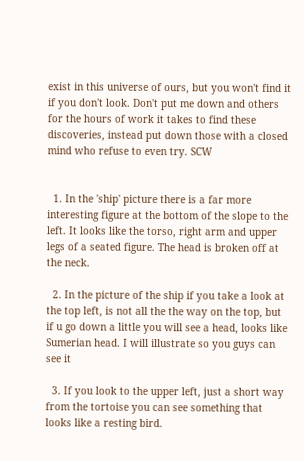exist in this universe of ours, but you won't find it if you don't look. Don't put me down and others for the hours of work it takes to find these discoveries, instead put down those with a closed mind who refuse to even try. SCW


  1. In the 'ship' picture there is a far more interesting figure at the bottom of the slope to the left. It looks like the torso, right arm and upper legs of a seated figure. The head is broken off at the neck.

  2. In the picture of the ship if you take a look at the top left, is not all the the way on the top, but if u go down a little you will see a head, looks like Sumerian head. I will illustrate so you guys can see it

  3. If you look to the upper left, just a short way from the tortoise you can see something that looks like a resting bird.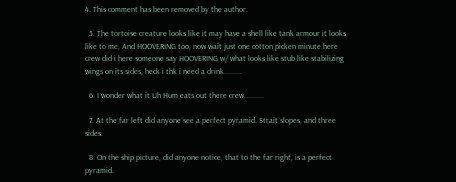4. This comment has been removed by the author.

  5. The tortoise creature looks like it may have a shell like tank armour it looks like to me, And HOOVERING too, now wait just one cotton picken minute here crew did i here someone say HOOVERING w/ what looks like stub like stabilizing wings on its sides, heck i thk i need a drink.........

  6. I wonder what it Uh Hum eats out there crew..........

  7. At the far left did anyone see a perfect pyramid. Strait slopes, and three sides.

  8. On the ship picture, did anyone notice, that to the far right, is a perfect pyramid.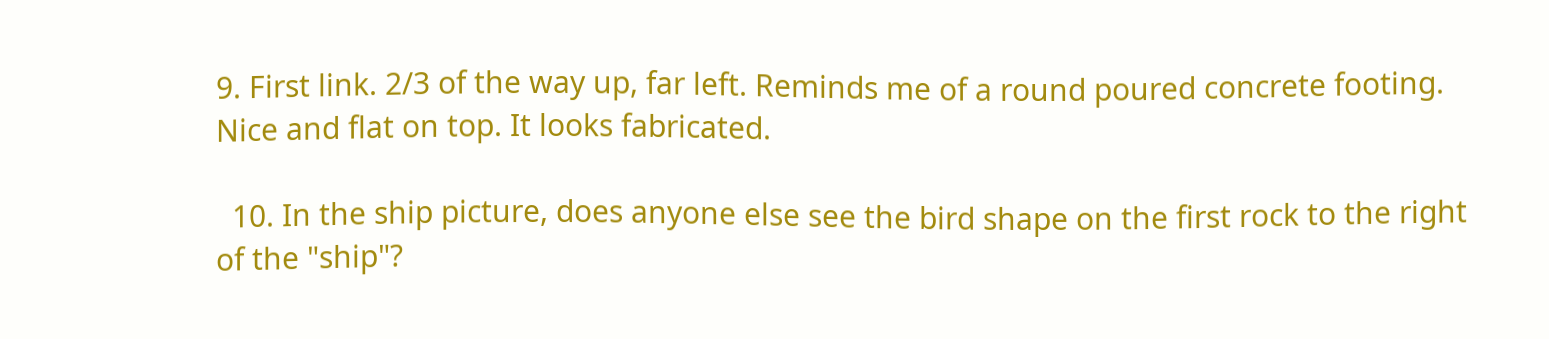9. First link. 2/3 of the way up, far left. Reminds me of a round poured concrete footing. Nice and flat on top. It looks fabricated.

  10. In the ship picture, does anyone else see the bird shape on the first rock to the right of the "ship"?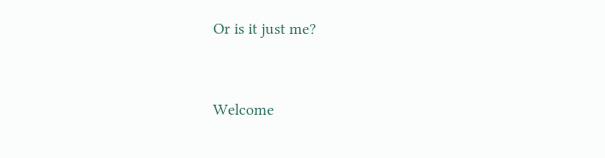Or is it just me?


Welcome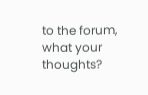to the forum, what your thoughts?